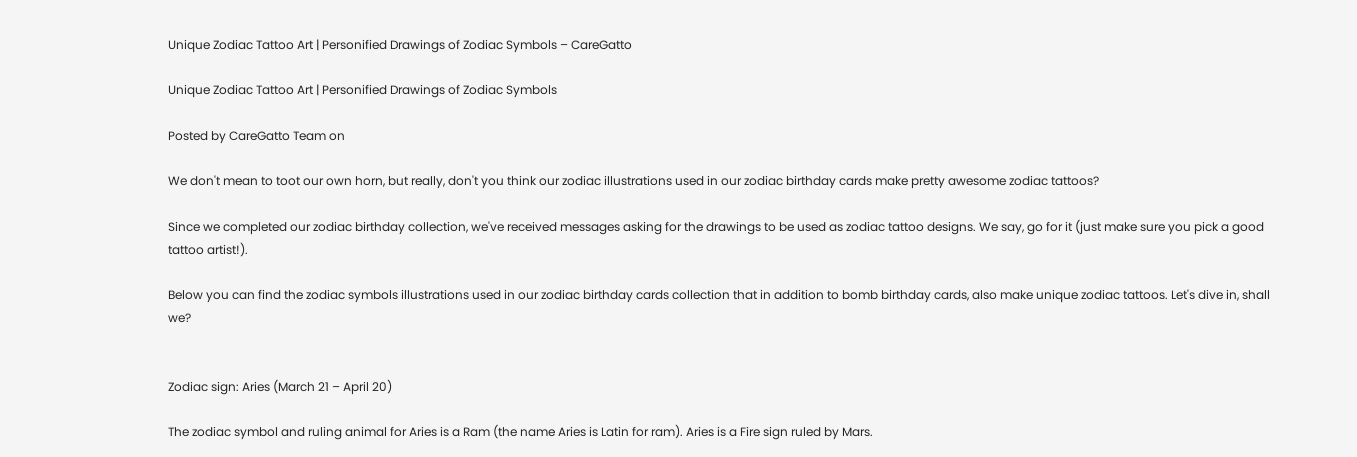Unique Zodiac Tattoo Art | Personified Drawings of Zodiac Symbols – CareGatto

Unique Zodiac Tattoo Art | Personified Drawings of Zodiac Symbols

Posted by CareGatto Team on

We don't mean to toot our own horn, but really, don't you think our zodiac illustrations used in our zodiac birthday cards make pretty awesome zodiac tattoos?

Since we completed our zodiac birthday collection, we've received messages asking for the drawings to be used as zodiac tattoo designs. We say, go for it (just make sure you pick a good tattoo artist!).

Below you can find the zodiac symbols illustrations used in our zodiac birthday cards collection that in addition to bomb birthday cards, also make unique zodiac tattoos. Let's dive in, shall we?


Zodiac sign: Aries (March 21 – April 20)

The zodiac symbol and ruling animal for Aries is a Ram (the name Aries is Latin for ram). Aries is a Fire sign ruled by Mars.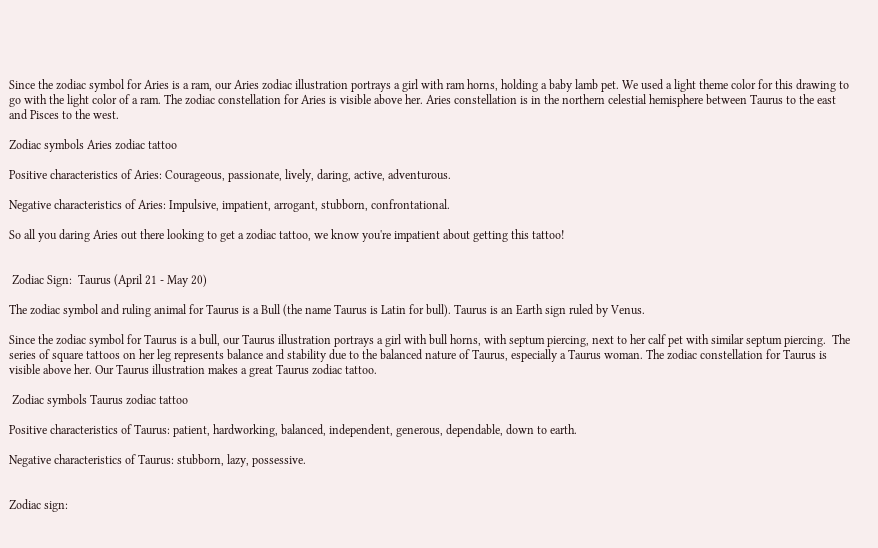Since the zodiac symbol for Aries is a ram, our Aries zodiac illustration portrays a girl with ram horns, holding a baby lamb pet. We used a light theme color for this drawing to go with the light color of a ram. The zodiac constellation for Aries is visible above her. Aries constellation is in the northern celestial hemisphere between Taurus to the east and Pisces to the west.

Zodiac symbols Aries zodiac tattoo

Positive characteristics of Aries: Courageous, passionate, lively, daring, active, adventurous.

Negative characteristics of Aries: Impulsive, impatient, arrogant, stubborn, confrontational.

So all you daring Aries out there looking to get a zodiac tattoo, we know you're impatient about getting this tattoo!


 Zodiac Sign:  Taurus (April 21 - May 20)

The zodiac symbol and ruling animal for Taurus is a Bull (the name Taurus is Latin for bull). Taurus is an Earth sign ruled by Venus.

Since the zodiac symbol for Taurus is a bull, our Taurus illustration portrays a girl with bull horns, with septum piercing, next to her calf pet with similar septum piercing.  The series of square tattoos on her leg represents balance and stability due to the balanced nature of Taurus, especially a Taurus woman. The zodiac constellation for Taurus is visible above her. Our Taurus illustration makes a great Taurus zodiac tattoo.

 Zodiac symbols Taurus zodiac tattoo

Positive characteristics of Taurus: patient, hardworking, balanced, independent, generous, dependable, down to earth.

Negative characteristics of Taurus: stubborn, lazy, possessive.


Zodiac sign: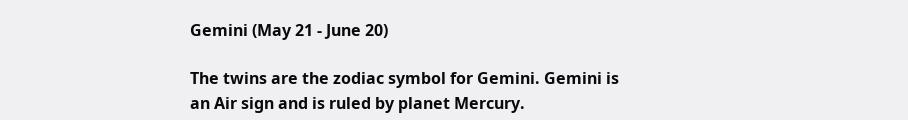Gemini (May 21 - June 20)

The twins are the zodiac symbol for Gemini. Gemini is an Air sign and is ruled by planet Mercury.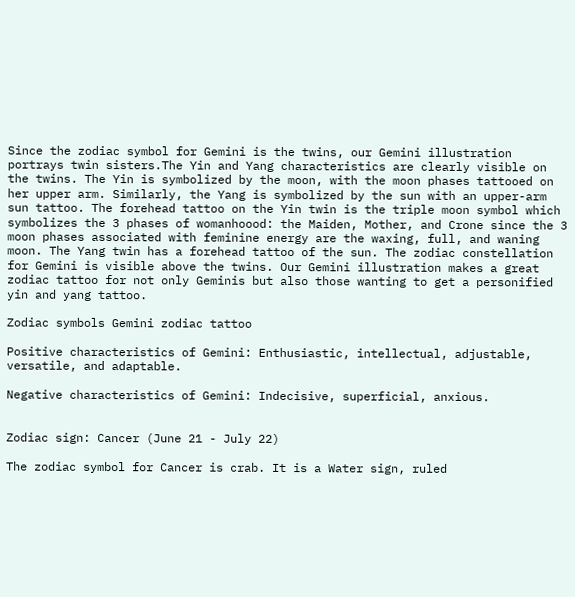Since the zodiac symbol for Gemini is the twins, our Gemini illustration portrays twin sisters.The Yin and Yang characteristics are clearly visible on the twins. The Yin is symbolized by the moon, with the moon phases tattooed on her upper arm. Similarly, the Yang is symbolized by the sun with an upper-arm sun tattoo. The forehead tattoo on the Yin twin is the triple moon symbol which symbolizes the 3 phases of womanhoood: the Maiden, Mother, and Crone since the 3 moon phases associated with feminine energy are the waxing, full, and waning moon. The Yang twin has a forehead tattoo of the sun. The zodiac constellation for Gemini is visible above the twins. Our Gemini illustration makes a great zodiac tattoo for not only Geminis but also those wanting to get a personified yin and yang tattoo.

Zodiac symbols Gemini zodiac tattoo

Positive characteristics of Gemini: Enthusiastic, intellectual, adjustable, versatile, and adaptable.

Negative characteristics of Gemini: Indecisive, superficial, anxious.


Zodiac sign: Cancer (June 21 - July 22)

The zodiac symbol for Cancer is crab. It is a Water sign, ruled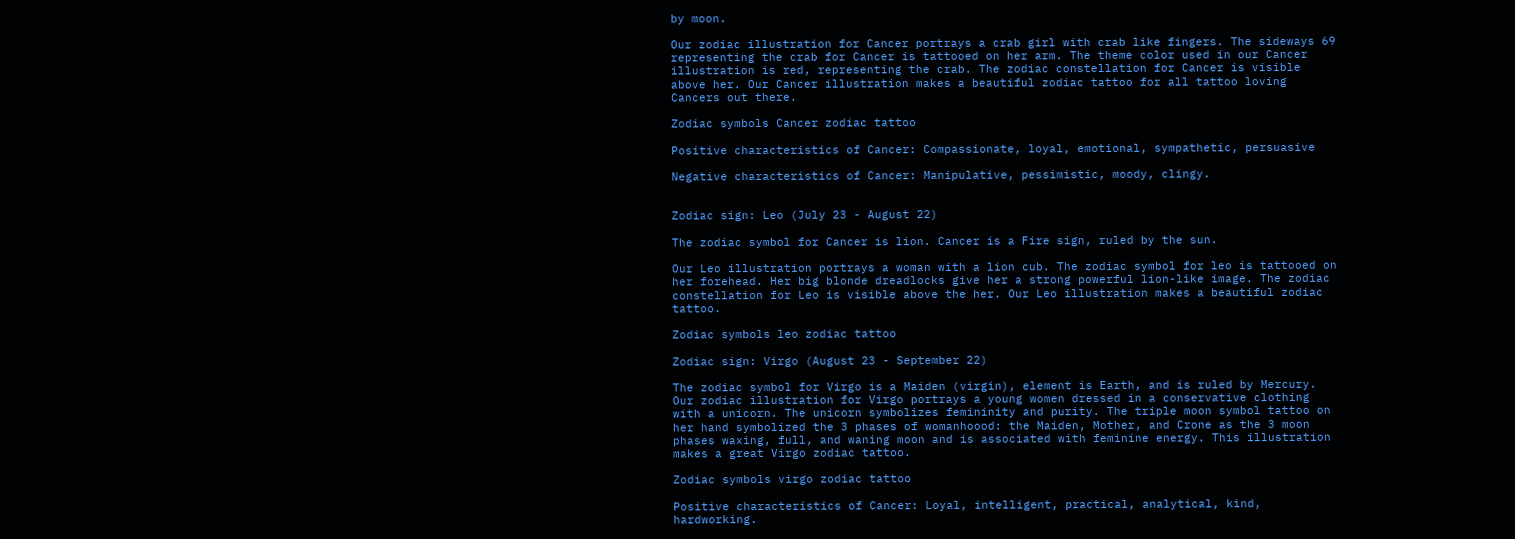by moon.

Our zodiac illustration for Cancer portrays a crab girl with crab like fingers. The sideways 69 representing the crab for Cancer is tattooed on her arm. The theme color used in our Cancer illustration is red, representing the crab. The zodiac constellation for Cancer is visible above her. Our Cancer illustration makes a beautiful zodiac tattoo for all tattoo loving Cancers out there.

Zodiac symbols Cancer zodiac tattoo

Positive characteristics of Cancer: Compassionate, loyal, emotional, sympathetic, persuasive

Negative characteristics of Cancer: Manipulative, pessimistic, moody, clingy.


Zodiac sign: Leo (July 23 - August 22)

The zodiac symbol for Cancer is lion. Cancer is a Fire sign, ruled by the sun.

Our Leo illustration portrays a woman with a lion cub. The zodiac symbol for leo is tattooed on her forehead. Her big blonde dreadlocks give her a strong powerful lion-like image. The zodiac constellation for Leo is visible above the her. Our Leo illustration makes a beautiful zodiac tattoo.

Zodiac symbols leo zodiac tattoo

Zodiac sign: Virgo (August 23 - September 22)

The zodiac symbol for Virgo is a Maiden (virgin), element is Earth, and is ruled by Mercury. Our zodiac illustration for Virgo portrays a young women dressed in a conservative clothing with a unicorn. The unicorn symbolizes femininity and purity. The triple moon symbol tattoo on her hand symbolized the 3 phases of womanhoood: the Maiden, Mother, and Crone as the 3 moon phases waxing, full, and waning moon and is associated with feminine energy. This illustration makes a great Virgo zodiac tattoo.

Zodiac symbols virgo zodiac tattoo

Positive characteristics of Cancer: Loyal, intelligent, practical, analytical, kind, hardworking.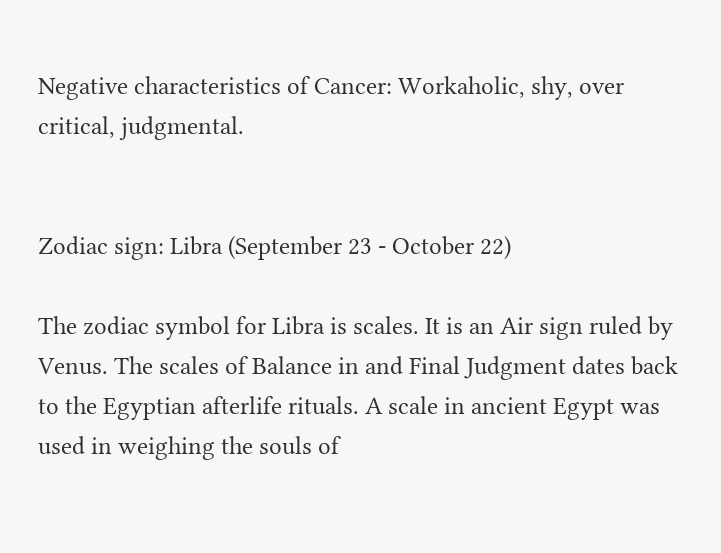Negative characteristics of Cancer: Workaholic, shy, over critical, judgmental.


Zodiac sign: Libra (September 23 - October 22)

The zodiac symbol for Libra is scales. It is an Air sign ruled by Venus. The scales of Balance in and Final Judgment dates back to the Egyptian afterlife rituals. A scale in ancient Egypt was used in weighing the souls of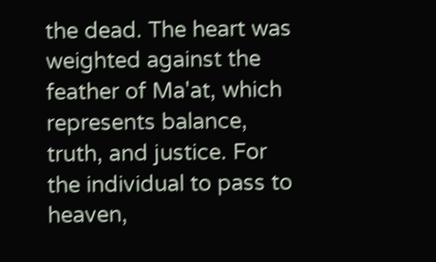the dead. The heart was weighted against the feather of Ma'at, which represents balance, truth, and justice. For the individual to pass to heaven,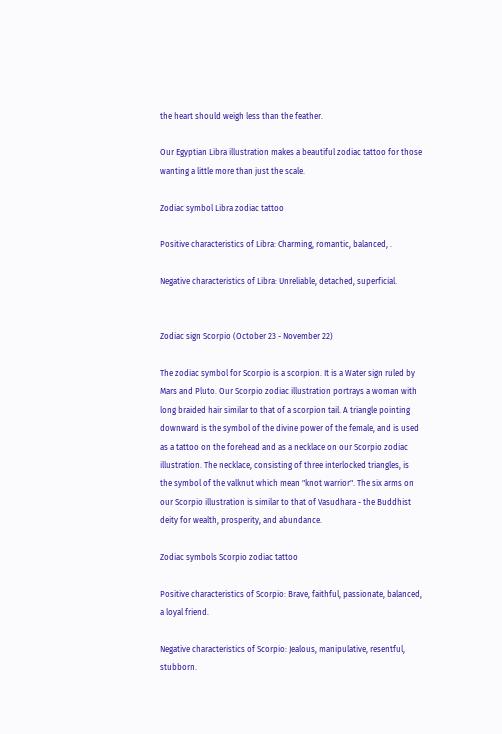the heart should weigh less than the feather.

Our Egyptian Libra illustration makes a beautiful zodiac tattoo for those wanting a little more than just the scale.

Zodiac symbol Libra zodiac tattoo

Positive characteristics of Libra: Charming, romantic, balanced, .

Negative characteristics of Libra: Unreliable, detached, superficial.


Zodiac sign Scorpio (October 23 - November 22)

The zodiac symbol for Scorpio is a scorpion. It is a Water sign ruled by Mars and Pluto. Our Scorpio zodiac illustration portrays a woman with long braided hair similar to that of a scorpion tail. A triangle pointing downward is the symbol of the divine power of the female, and is used as a tattoo on the forehead and as a necklace on our Scorpio zodiac illustration. The necklace, consisting of three interlocked triangles, is the symbol of the valknut which mean "knot warrior". The six arms on our Scorpio illustration is similar to that of Vasudhara - the Buddhist deity for wealth, prosperity, and abundance.

Zodiac symbols Scorpio zodiac tattoo

Positive characteristics of Scorpio: Brave, faithful, passionate, balanced, a loyal friend.

Negative characteristics of Scorpio: Jealous, manipulative, resentful, stubborn.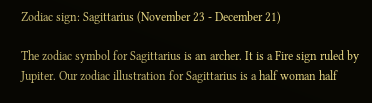Zodiac sign: Sagittarius (November 23 - December 21)

The zodiac symbol for Sagittarius is an archer. It is a Fire sign ruled by Jupiter. Our zodiac illustration for Sagittarius is a half woman half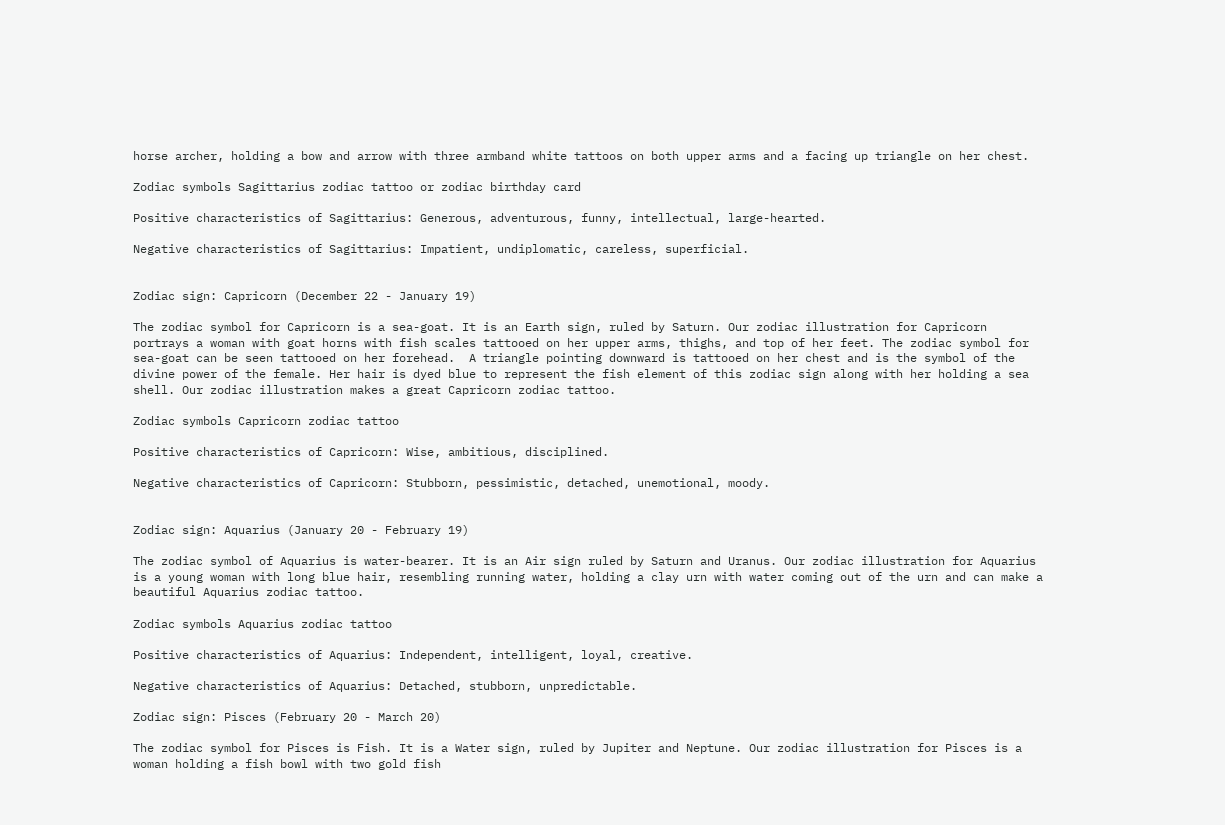horse archer, holding a bow and arrow with three armband white tattoos on both upper arms and a facing up triangle on her chest.

Zodiac symbols Sagittarius zodiac tattoo or zodiac birthday card

Positive characteristics of Sagittarius: Generous, adventurous, funny, intellectual, large-hearted.

Negative characteristics of Sagittarius: Impatient, undiplomatic, careless, superficial.


Zodiac sign: Capricorn (December 22 - January 19)

The zodiac symbol for Capricorn is a sea-goat. It is an Earth sign, ruled by Saturn. Our zodiac illustration for Capricorn portrays a woman with goat horns with fish scales tattooed on her upper arms, thighs, and top of her feet. The zodiac symbol for sea-goat can be seen tattooed on her forehead.  A triangle pointing downward is tattooed on her chest and is the symbol of the divine power of the female. Her hair is dyed blue to represent the fish element of this zodiac sign along with her holding a sea shell. Our zodiac illustration makes a great Capricorn zodiac tattoo.

Zodiac symbols Capricorn zodiac tattoo

Positive characteristics of Capricorn: Wise, ambitious, disciplined.

Negative characteristics of Capricorn: Stubborn, pessimistic, detached, unemotional, moody.


Zodiac sign: Aquarius (January 20 - February 19)

The zodiac symbol of Aquarius is water-bearer. It is an Air sign ruled by Saturn and Uranus. Our zodiac illustration for Aquarius is a young woman with long blue hair, resembling running water, holding a clay urn with water coming out of the urn and can make a beautiful Aquarius zodiac tattoo.

Zodiac symbols Aquarius zodiac tattoo

Positive characteristics of Aquarius: Independent, intelligent, loyal, creative.

Negative characteristics of Aquarius: Detached, stubborn, unpredictable.

Zodiac sign: Pisces (February 20 - March 20)

The zodiac symbol for Pisces is Fish. It is a Water sign, ruled by Jupiter and Neptune. Our zodiac illustration for Pisces is a woman holding a fish bowl with two gold fish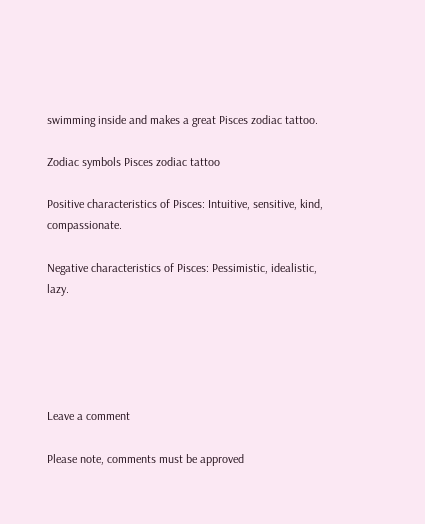swimming inside and makes a great Pisces zodiac tattoo.

Zodiac symbols Pisces zodiac tattoo

Positive characteristics of Pisces: Intuitive, sensitive, kind, compassionate.

Negative characteristics of Pisces: Pessimistic, idealistic, lazy.





Leave a comment

Please note, comments must be approved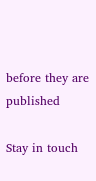before they are published

Stay in touch